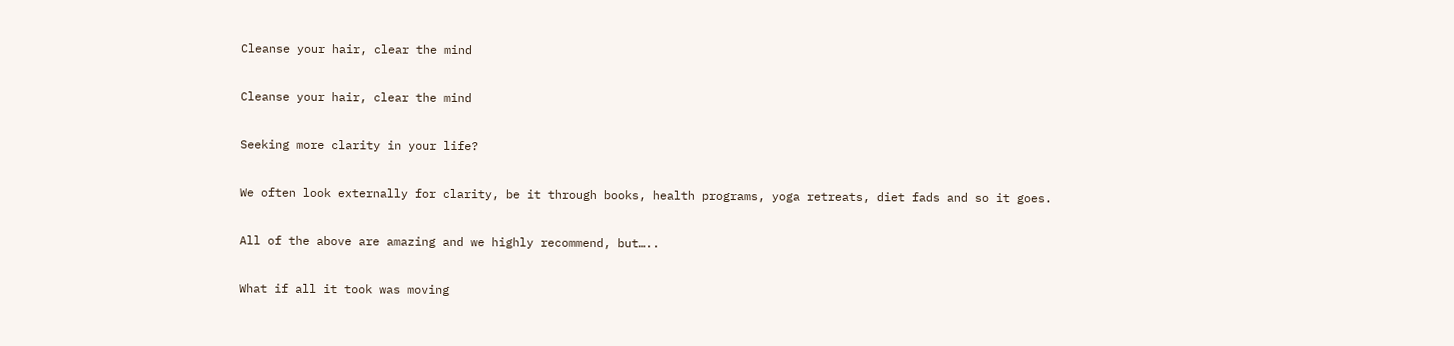Cleanse your hair, clear the mind

Cleanse your hair, clear the mind

Seeking more clarity in your life?

We often look externally for clarity, be it through books, health programs, yoga retreats, diet fads and so it goes.

All of the above are amazing and we highly recommend, but…..

What if all it took was moving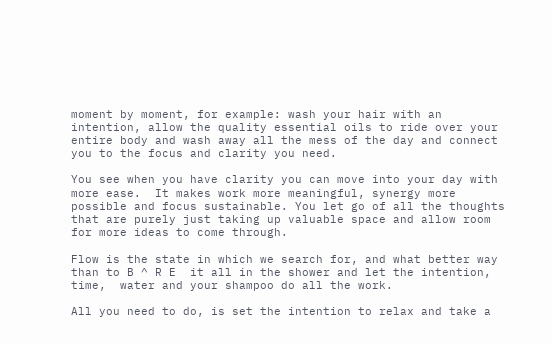moment by moment, for example: wash your hair with an intention, allow the quality essential oils to ride over your entire body and wash away all the mess of the day and connect you to the focus and clarity you need.

You see when you have clarity you can move into your day with more ease.  It makes work more meaningful, synergy more possible and focus sustainable. You let go of all the thoughts that are purely just taking up valuable space and allow room for more ideas to come through.

Flow is the state in which we search for, and what better way than to B ^ R E  it all in the shower and let the intention, time,  water and your shampoo do all the work.

All you need to do, is set the intention to relax and take a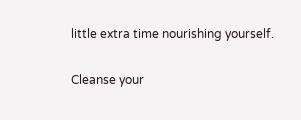little extra time nourishing yourself.

Cleanse your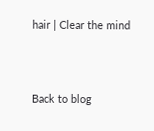hair | Clear the mind



Back to blog